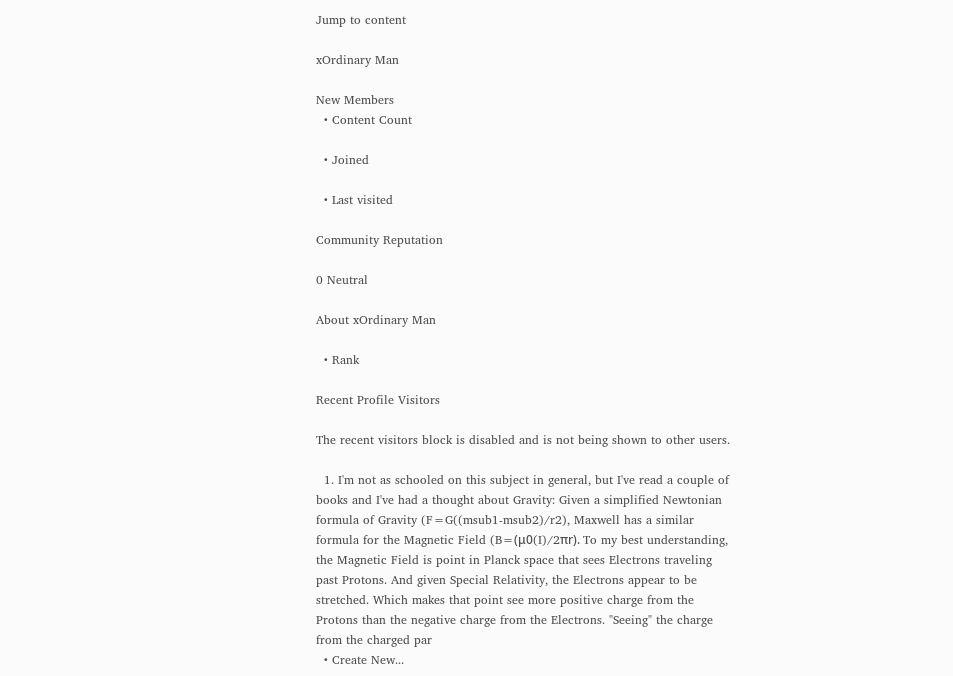Jump to content

xOrdinary Man

New Members
  • Content Count

  • Joined

  • Last visited

Community Reputation

0 Neutral

About xOrdinary Man

  • Rank

Recent Profile Visitors

The recent visitors block is disabled and is not being shown to other users.

  1. I'm not as schooled on this subject in general, but I've read a couple of books and I've had a thought about Gravity: Given a simplified Newtonian formula of Gravity (F=G((msub1-msub2)/r2), Maxwell has a similar formula for the Magnetic Field (B=(μ0(I)/2πr). To my best understanding, the Magnetic Field is point in Planck space that sees Electrons traveling past Protons. And given Special Relativity, the Electrons appear to be stretched. Which makes that point see more positive charge from the Protons than the negative charge from the Electrons. "Seeing" the charge from the charged par
  • Create New...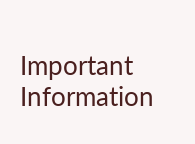Important Information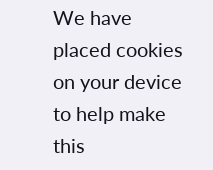We have placed cookies on your device to help make this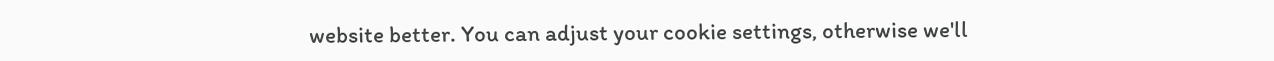website better. You can adjust your cookie settings, otherwise we'll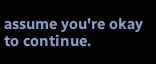assume you're okay to continue.